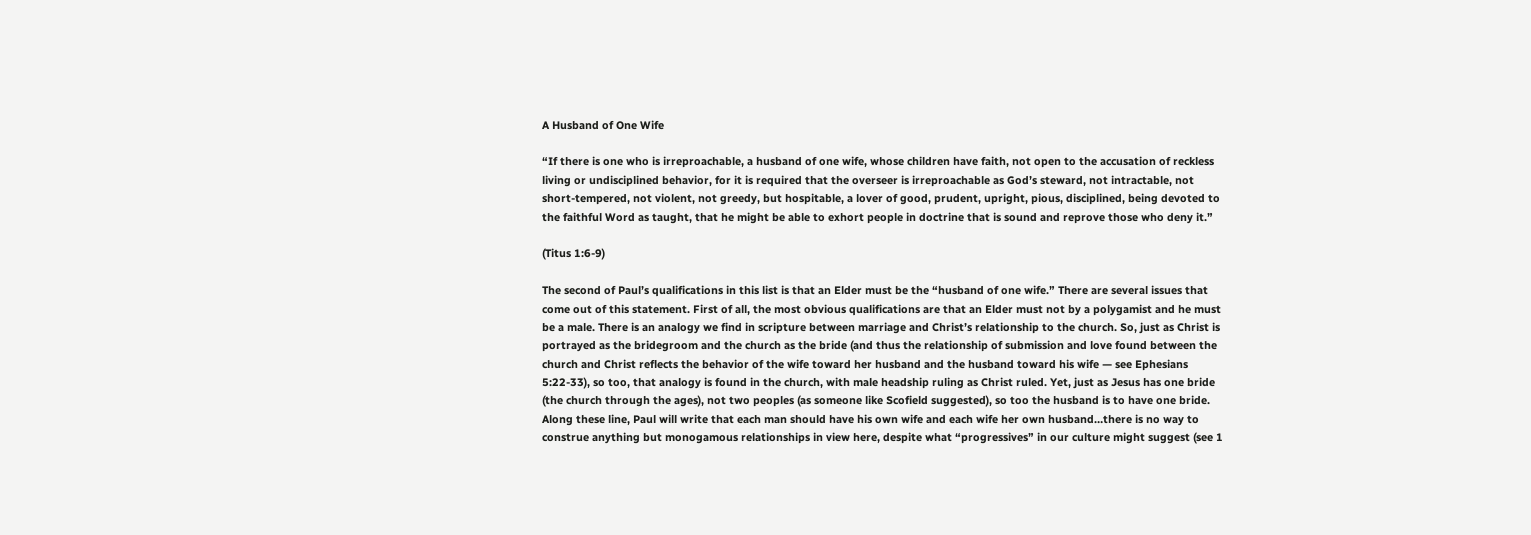A Husband of One Wife

“If there is one who is irreproachable, a husband of one wife, whose children have faith, not open to the accusation of reckless living or undisciplined behavior, for it is required that the overseer is irreproachable as God’s steward, not intractable, not short-tempered, not violent, not greedy, but hospitable, a lover of good, prudent, upright, pious, disciplined, being devoted to the faithful Word as taught, that he might be able to exhort people in doctrine that is sound and reprove those who deny it.”

(Titus 1:6-9)

The second of Paul’s qualifications in this list is that an Elder must be the “husband of one wife.” There are several issues that come out of this statement. First of all, the most obvious qualifications are that an Elder must not by a polygamist and he must be a male. There is an analogy we find in scripture between marriage and Christ’s relationship to the church. So, just as Christ is portrayed as the bridegroom and the church as the bride (and thus the relationship of submission and love found between the church and Christ reflects the behavior of the wife toward her husband and the husband toward his wife — see Ephesians 5:22-33), so too, that analogy is found in the church, with male headship ruling as Christ ruled. Yet, just as Jesus has one bride (the church through the ages), not two peoples (as someone like Scofield suggested), so too the husband is to have one bride. Along these line, Paul will write that each man should have his own wife and each wife her own husband…there is no way to construe anything but monogamous relationships in view here, despite what “progressives” in our culture might suggest (see 1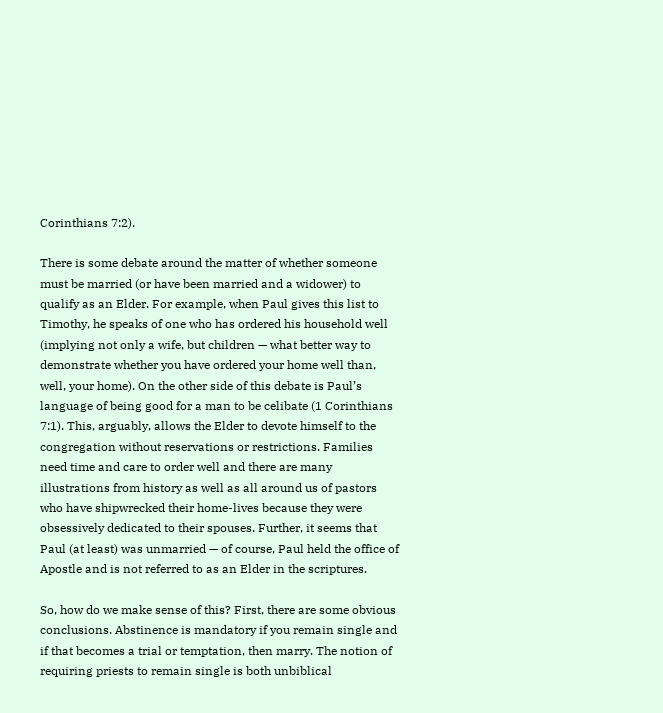Corinthians 7:2).

There is some debate around the matter of whether someone must be married (or have been married and a widower) to qualify as an Elder. For example, when Paul gives this list to Timothy, he speaks of one who has ordered his household well (implying not only a wife, but children — what better way to demonstrate whether you have ordered your home well than, well, your home). On the other side of this debate is Paul’s language of being good for a man to be celibate (1 Corinthians 7:1). This, arguably, allows the Elder to devote himself to the congregation without reservations or restrictions. Families need time and care to order well and there are many illustrations from history as well as all around us of pastors who have shipwrecked their home-lives because they were obsessively dedicated to their spouses. Further, it seems that Paul (at least) was unmarried — of course, Paul held the office of Apostle and is not referred to as an Elder in the scriptures.

So, how do we make sense of this? First, there are some obvious conclusions. Abstinence is mandatory if you remain single and if that becomes a trial or temptation, then marry. The notion of requiring priests to remain single is both unbiblical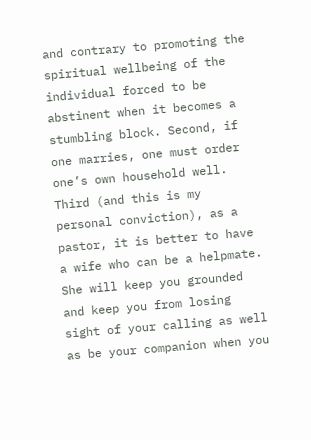and contrary to promoting the spiritual wellbeing of the individual forced to be abstinent when it becomes a stumbling block. Second, if one marries, one must order one’s own household well. Third (and this is my personal conviction), as a pastor, it is better to have a wife who can be a helpmate. She will keep you grounded and keep you from losing sight of your calling as well as be your companion when you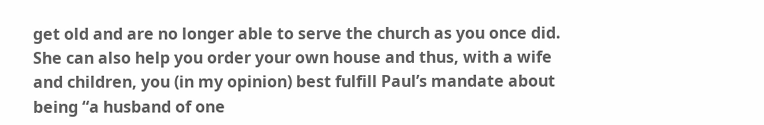get old and are no longer able to serve the church as you once did. She can also help you order your own house and thus, with a wife and children, you (in my opinion) best fulfill Paul’s mandate about being “a husband of one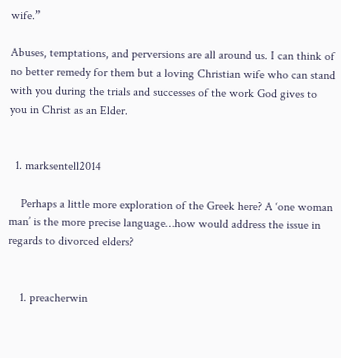wife.”

Abuses, temptations, and perversions are all around us. I can think of no better remedy for them but a loving Christian wife who can stand with you during the trials and successes of the work God gives to you in Christ as an Elder.


  1. marksentell2014

    Perhaps a little more exploration of the Greek here? A ‘one woman man’ is the more precise language…how would address the issue in regards to divorced elders?


    1. preacherwin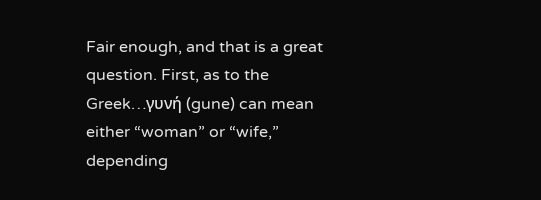Fair enough, and that is a great question. First, as to the Greek…γυνή (gune) can mean either “woman” or “wife,” depending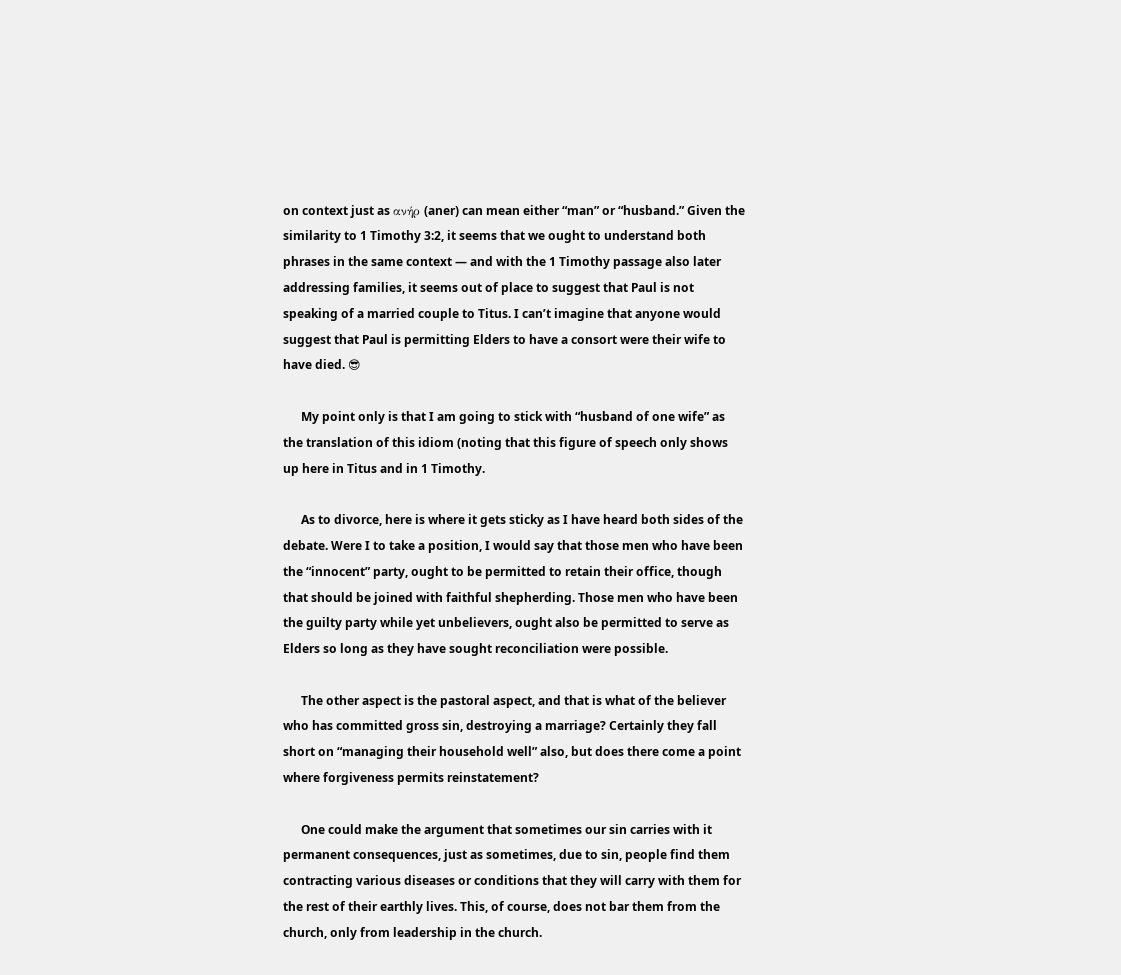on context just as ανήρ (aner) can mean either “man” or “husband.” Given the similarity to 1 Timothy 3:2, it seems that we ought to understand both phrases in the same context — and with the 1 Timothy passage also later addressing families, it seems out of place to suggest that Paul is not speaking of a married couple to Titus. I can’t imagine that anyone would suggest that Paul is permitting Elders to have a consort were their wife to have died. 😎

      My point only is that I am going to stick with “husband of one wife” as the translation of this idiom (noting that this figure of speech only shows up here in Titus and in 1 Timothy.

      As to divorce, here is where it gets sticky as I have heard both sides of the debate. Were I to take a position, I would say that those men who have been the “innocent” party, ought to be permitted to retain their office, though that should be joined with faithful shepherding. Those men who have been the guilty party while yet unbelievers, ought also be permitted to serve as Elders so long as they have sought reconciliation were possible.

      The other aspect is the pastoral aspect, and that is what of the believer who has committed gross sin, destroying a marriage? Certainly they fall short on “managing their household well” also, but does there come a point where forgiveness permits reinstatement?

      One could make the argument that sometimes our sin carries with it permanent consequences, just as sometimes, due to sin, people find them contracting various diseases or conditions that they will carry with them for the rest of their earthly lives. This, of course, does not bar them from the church, only from leadership in the church.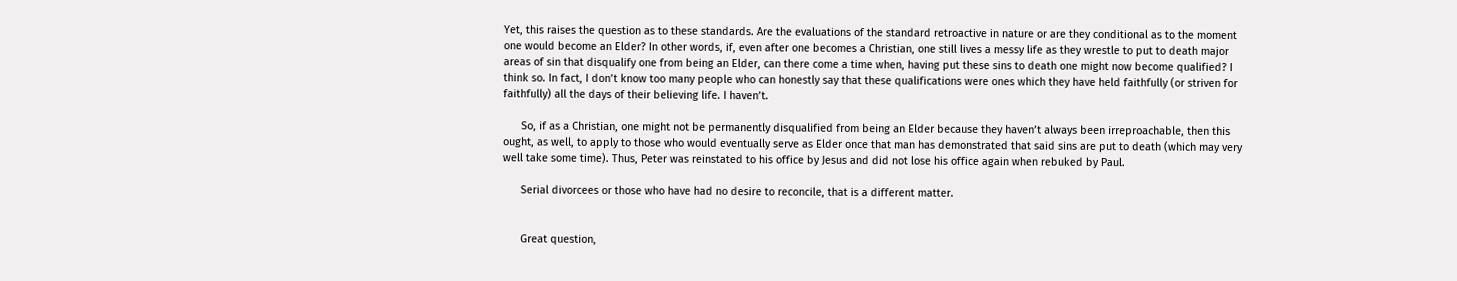Yet, this raises the question as to these standards. Are the evaluations of the standard retroactive in nature or are they conditional as to the moment one would become an Elder? In other words, if, even after one becomes a Christian, one still lives a messy life as they wrestle to put to death major areas of sin that disqualify one from being an Elder, can there come a time when, having put these sins to death one might now become qualified? I think so. In fact, I don’t know too many people who can honestly say that these qualifications were ones which they have held faithfully (or striven for faithfully) all the days of their believing life. I haven’t.

      So, if as a Christian, one might not be permanently disqualified from being an Elder because they haven’t always been irreproachable, then this ought, as well, to apply to those who would eventually serve as Elder once that man has demonstrated that said sins are put to death (which may very well take some time). Thus, Peter was reinstated to his office by Jesus and did not lose his office again when rebuked by Paul.

      Serial divorcees or those who have had no desire to reconcile, that is a different matter.


      Great question,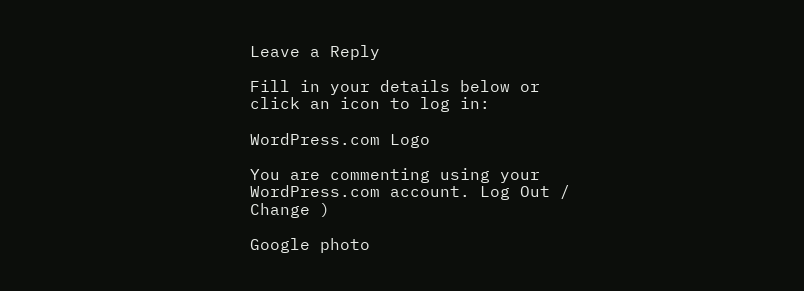Leave a Reply

Fill in your details below or click an icon to log in:

WordPress.com Logo

You are commenting using your WordPress.com account. Log Out /  Change )

Google photo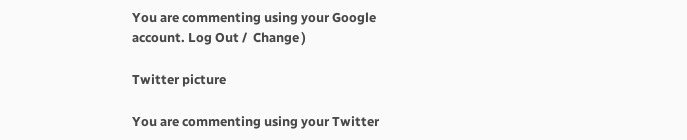You are commenting using your Google account. Log Out /  Change )

Twitter picture

You are commenting using your Twitter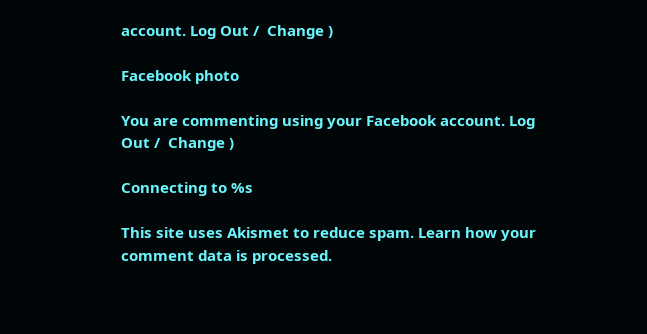account. Log Out /  Change )

Facebook photo

You are commenting using your Facebook account. Log Out /  Change )

Connecting to %s

This site uses Akismet to reduce spam. Learn how your comment data is processed.